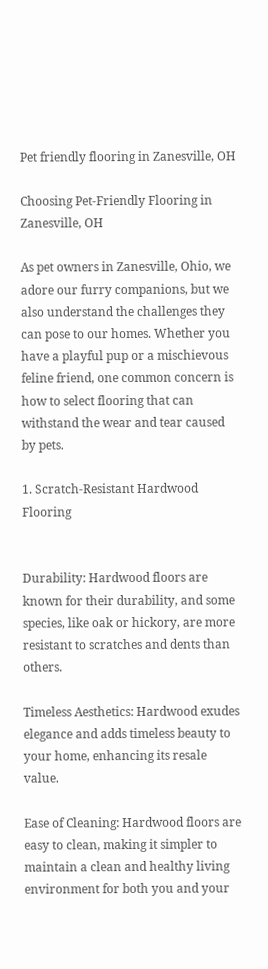Pet friendly flooring in Zanesville, OH

Choosing Pet-Friendly Flooring in Zanesville, OH

As pet owners in Zanesville, Ohio, we adore our furry companions, but we also understand the challenges they can pose to our homes. Whether you have a playful pup or a mischievous feline friend, one common concern is how to select flooring that can withstand the wear and tear caused by pets.

1. Scratch-Resistant Hardwood Flooring


Durability: Hardwood floors are known for their durability, and some species, like oak or hickory, are more resistant to scratches and dents than others.

Timeless Aesthetics: Hardwood exudes elegance and adds timeless beauty to your home, enhancing its resale value.

Ease of Cleaning: Hardwood floors are easy to clean, making it simpler to maintain a clean and healthy living environment for both you and your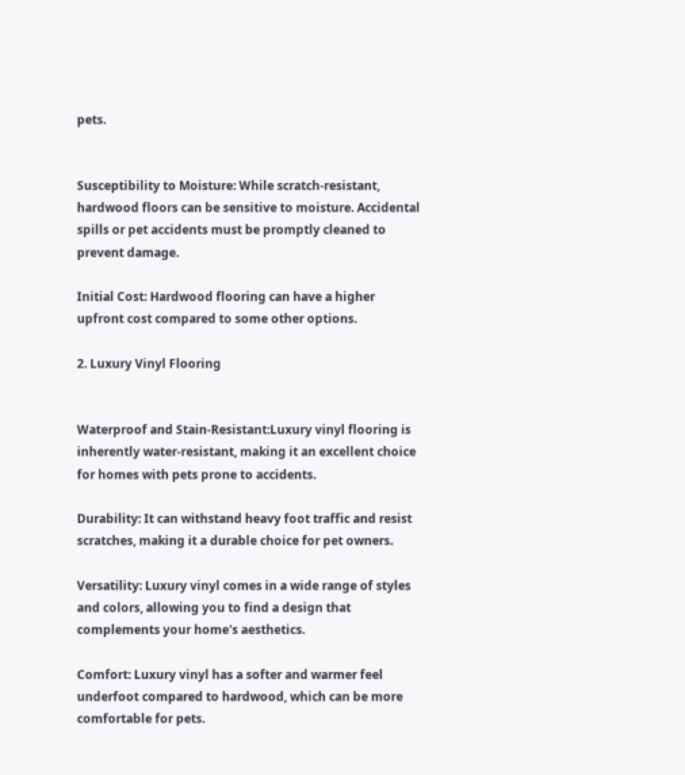pets.


Susceptibility to Moisture: While scratch-resistant, hardwood floors can be sensitive to moisture. Accidental spills or pet accidents must be promptly cleaned to prevent damage.

Initial Cost: Hardwood flooring can have a higher upfront cost compared to some other options.

2. Luxury Vinyl Flooring


Waterproof and Stain-Resistant:Luxury vinyl flooring is inherently water-resistant, making it an excellent choice for homes with pets prone to accidents.

Durability: It can withstand heavy foot traffic and resist scratches, making it a durable choice for pet owners.

Versatility: Luxury vinyl comes in a wide range of styles and colors, allowing you to find a design that complements your home's aesthetics.

Comfort: Luxury vinyl has a softer and warmer feel underfoot compared to hardwood, which can be more comfortable for pets.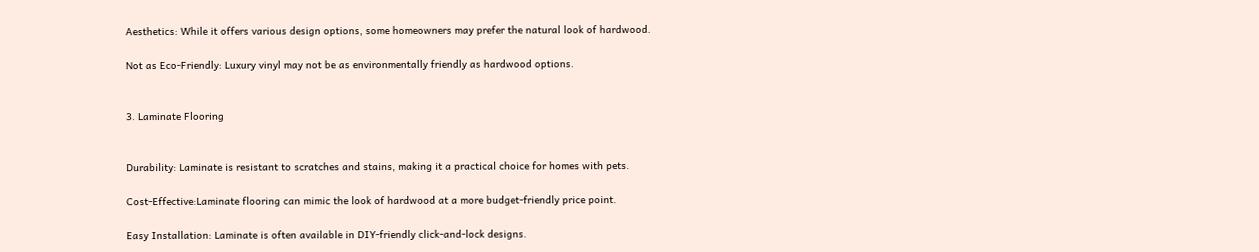Aesthetics: While it offers various design options, some homeowners may prefer the natural look of hardwood.

Not as Eco-Friendly: Luxury vinyl may not be as environmentally friendly as hardwood options.


3. Laminate Flooring


Durability: Laminate is resistant to scratches and stains, making it a practical choice for homes with pets.

Cost-Effective:Laminate flooring can mimic the look of hardwood at a more budget-friendly price point.

Easy Installation: Laminate is often available in DIY-friendly click-and-lock designs.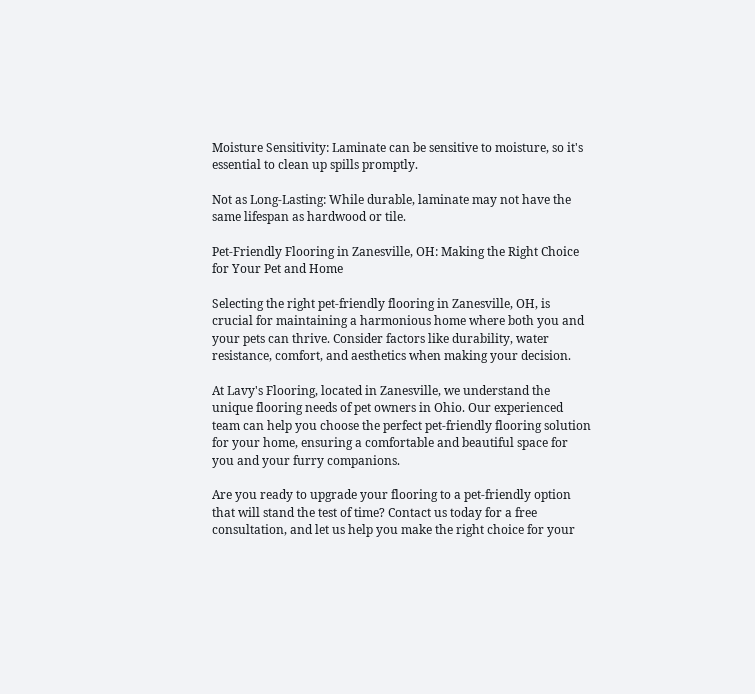Moisture Sensitivity: Laminate can be sensitive to moisture, so it's essential to clean up spills promptly.

Not as Long-Lasting: While durable, laminate may not have the same lifespan as hardwood or tile.

Pet-Friendly Flooring in Zanesville, OH: Making the Right Choice for Your Pet and Home

Selecting the right pet-friendly flooring in Zanesville, OH, is crucial for maintaining a harmonious home where both you and your pets can thrive. Consider factors like durability, water resistance, comfort, and aesthetics when making your decision.

At Lavy's Flooring, located in Zanesville, we understand the unique flooring needs of pet owners in Ohio. Our experienced team can help you choose the perfect pet-friendly flooring solution for your home, ensuring a comfortable and beautiful space for you and your furry companions.

Are you ready to upgrade your flooring to a pet-friendly option that will stand the test of time? Contact us today for a free consultation, and let us help you make the right choice for your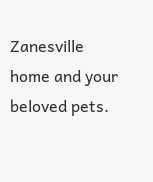Zanesville home and your beloved pets.